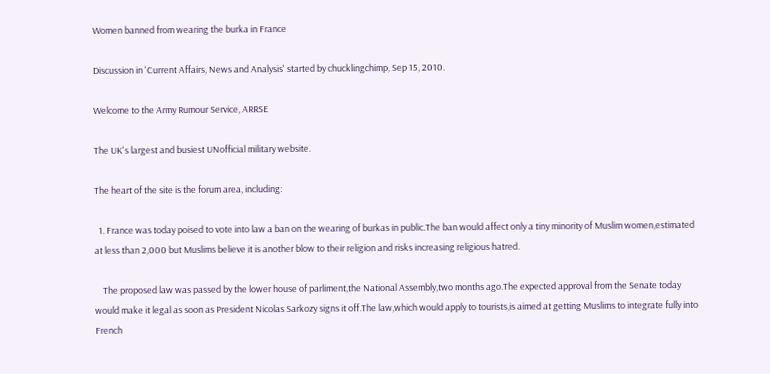Women banned from wearing the burka in France

Discussion in 'Current Affairs, News and Analysis' started by chucklingchimp, Sep 15, 2010.

Welcome to the Army Rumour Service, ARRSE

The UK's largest and busiest UNofficial military website.

The heart of the site is the forum area, including:

  1. France was today poised to vote into law a ban on the wearing of burkas in public.The ban would affect only a tiny minority of Muslim women,estimated at less than 2,000 but Muslims believe it is another blow to their religion and risks increasing religious hatred.

    The proposed law was passed by the lower house of parliment,the National Assembly,two months ago.The expected approval from the Senate today would make it legal as soon as President Nicolas Sarkozy signs it off.The law,which would apply to tourists,is aimed at getting Muslims to integrate fully into French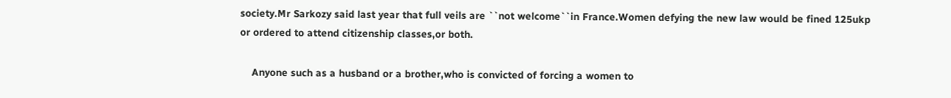society.Mr Sarkozy said last year that full veils are ``not welcome``in France.Women defying the new law would be fined 125ukp or ordered to attend citizenship classes,or both.

    Anyone such as a husband or a brother,who is convicted of forcing a women to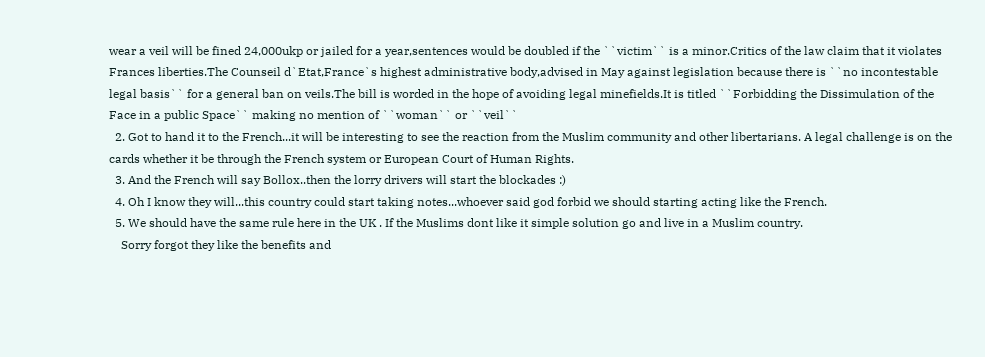wear a veil will be fined 24,000ukp or jailed for a year,sentences would be doubled if the ``victim`` is a minor.Critics of the law claim that it violates Frances liberties.The Counseil d`Etat,France`s highest administrative body,advised in May against legislation because there is ``no incontestable legal basis`` for a general ban on veils.The bill is worded in the hope of avoiding legal minefields.It is titled ``Forbidding the Dissimulation of the Face in a public Space`` making no mention of ``woman`` or ``veil``
  2. Got to hand it to the French...it will be interesting to see the reaction from the Muslim community and other libertarians. A legal challenge is on the cards whether it be through the French system or European Court of Human Rights.
  3. And the French will say Bollox..then the lorry drivers will start the blockades :)
  4. Oh I know they will...this country could start taking notes...whoever said god forbid we should starting acting like the French.
  5. We should have the same rule here in the UK . If the Muslims dont like it simple solution go and live in a Muslim country.
    Sorry forgot they like the benefits and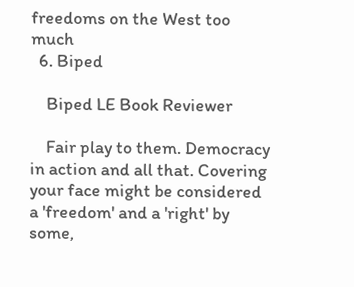freedoms on the West too much
  6. Biped

    Biped LE Book Reviewer

    Fair play to them. Democracy in action and all that. Covering your face might be considered a 'freedom' and a 'right' by some,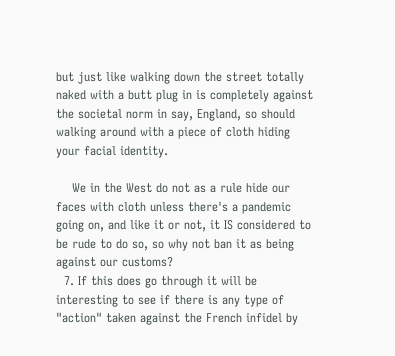but just like walking down the street totally naked with a butt plug in is completely against the societal norm in say, England, so should walking around with a piece of cloth hiding your facial identity.

    We in the West do not as a rule hide our faces with cloth unless there's a pandemic going on, and like it or not, it IS considered to be rude to do so, so why not ban it as being against our customs?
  7. If this does go through it will be interesting to see if there is any type of "action" taken against the French infidel by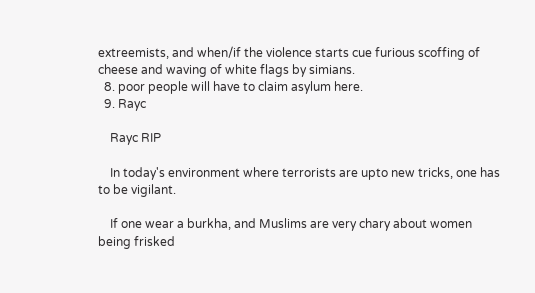extreemists, and when/if the violence starts cue furious scoffing of cheese and waving of white flags by simians.
  8. poor people will have to claim asylum here.
  9. Rayc

    Rayc RIP

    In today's environment where terrorists are upto new tricks, one has to be vigilant.

    If one wear a burkha, and Muslims are very chary about women being frisked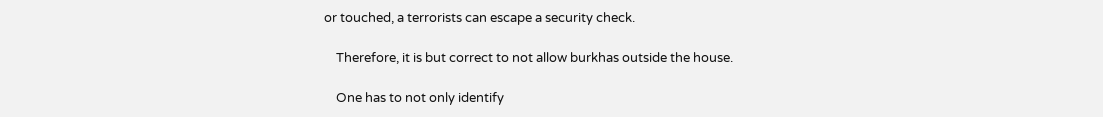or touched, a terrorists can escape a security check.

    Therefore, it is but correct to not allow burkhas outside the house.

    One has to not only identify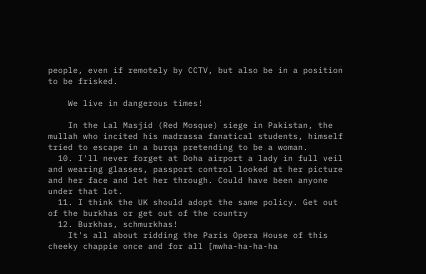people, even if remotely by CCTV, but also be in a position to be frisked.

    We live in dangerous times!

    In the Lal Masjid (Red Mosque) siege in Pakistan, the mullah who incited his madrassa fanatical students, himself tried to escape in a burqa pretending to be a woman.
  10. I'll never forget at Doha airport a lady in full veil and wearing glasses, passport control looked at her picture and her face and let her through. Could have been anyone under that lot.
  11. I think the UK should adopt the same policy. Get out of the burkhas or get out of the country
  12. Burkhas, schmurkhas!
    It's all about ridding the Paris Opera House of this cheeky chappie once and for all [mwha-ha-ha-ha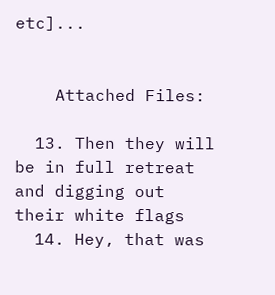etc]...


    Attached Files:

  13. Then they will be in full retreat and digging out their white flags
  14. Hey, that was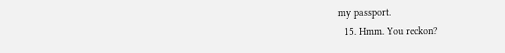my passport.
  15. Hmm. You reckon?